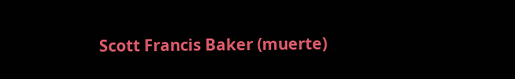Scott Francis Baker (muerte)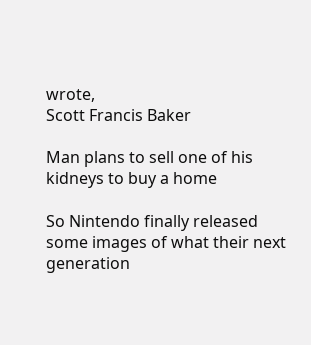wrote,
Scott Francis Baker

Man plans to sell one of his kidneys to buy a home

So Nintendo finally released some images of what their next generation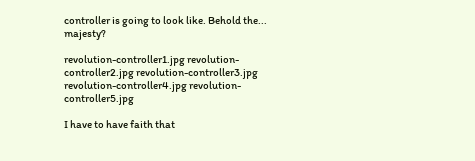controller is going to look like. Behold the... majesty?

revolution-controller1.jpg revolution-controller2.jpg revolution-controller3.jpg revolution-controller4.jpg revolution-controller5.jpg

I have to have faith that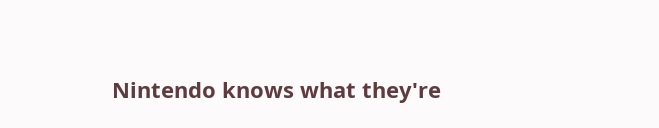Nintendo knows what they're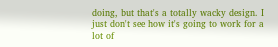doing, but that's a totally wacky design. I just don't see how it's going to work for a lot of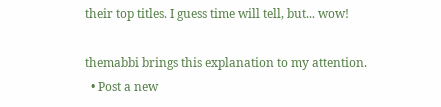their top titles. I guess time will tell, but... wow!

themabbi brings this explanation to my attention.
  • Post a new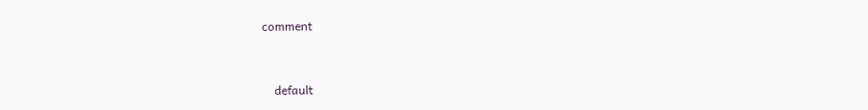comment


    default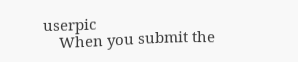userpic
    When you submit the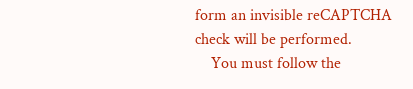form an invisible reCAPTCHA check will be performed.
    You must follow the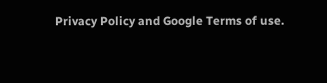Privacy Policy and Google Terms of use.